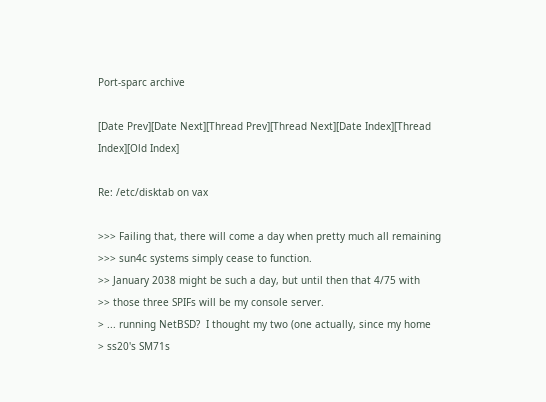Port-sparc archive

[Date Prev][Date Next][Thread Prev][Thread Next][Date Index][Thread Index][Old Index]

Re: /etc/disktab on vax

>>> Failing that, there will come a day when pretty much all remaining
>>> sun4c systems simply cease to function.
>> January 2038 might be such a day, but until then that 4/75 with
>> those three SPIFs will be my console server.
> ... running NetBSD?  I thought my two (one actually, since my home
> ss20's SM71s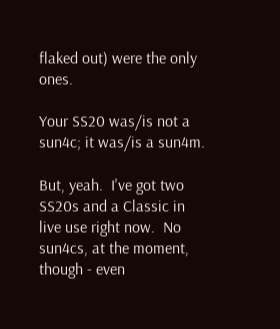flaked out) were the only ones.

Your SS20 was/is not a sun4c; it was/is a sun4m.

But, yeah.  I've got two SS20s and a Classic in live use right now.  No
sun4cs, at the moment, though - even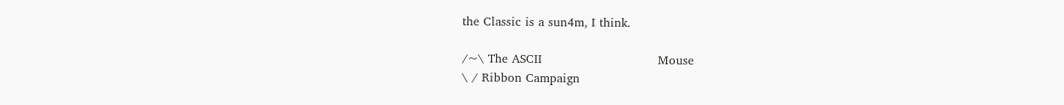the Classic is a sun4m, I think.

/~\ The ASCII                             Mouse
\ / Ribbon Campaign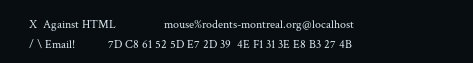X  Against HTML                mouse%rodents-montreal.org@localhost
/ \ Email!           7D C8 61 52 5D E7 2D 39  4E F1 31 3E E8 B3 27 4B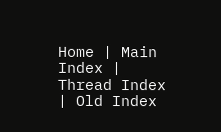Home | Main Index | Thread Index | Old Index